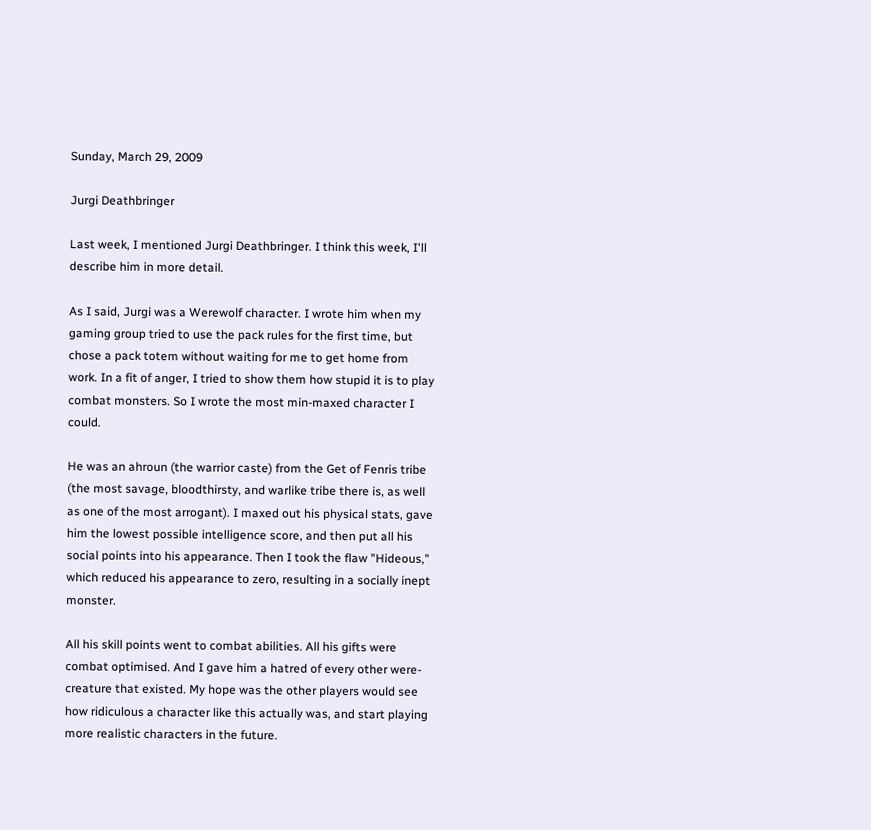Sunday, March 29, 2009

Jurgi Deathbringer

Last week, I mentioned Jurgi Deathbringer. I think this week, I'll describe him in more detail.

As I said, Jurgi was a Werewolf character. I wrote him when my gaming group tried to use the pack rules for the first time, but chose a pack totem without waiting for me to get home from work. In a fit of anger, I tried to show them how stupid it is to play combat monsters. So I wrote the most min-maxed character I could.

He was an ahroun (the warrior caste) from the Get of Fenris tribe (the most savage, bloodthirsty, and warlike tribe there is, as well as one of the most arrogant). I maxed out his physical stats, gave him the lowest possible intelligence score, and then put all his social points into his appearance. Then I took the flaw "Hideous," which reduced his appearance to zero, resulting in a socially inept monster.

All his skill points went to combat abilities. All his gifts were combat optimised. And I gave him a hatred of every other were-creature that existed. My hope was the other players would see how ridiculous a character like this actually was, and start playing more realistic characters in the future.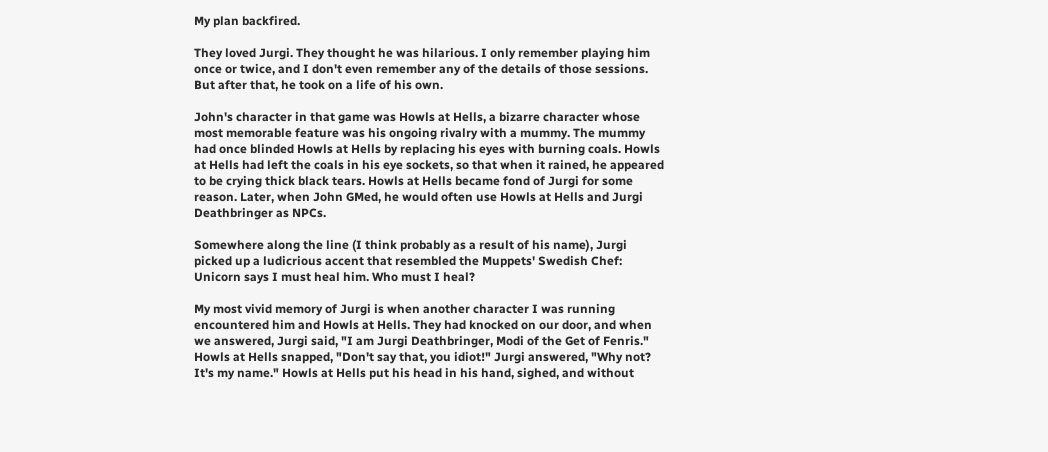My plan backfired.

They loved Jurgi. They thought he was hilarious. I only remember playing him once or twice, and I don't even remember any of the details of those sessions. But after that, he took on a life of his own.

John's character in that game was Howls at Hells, a bizarre character whose most memorable feature was his ongoing rivalry with a mummy. The mummy had once blinded Howls at Hells by replacing his eyes with burning coals. Howls at Hells had left the coals in his eye sockets, so that when it rained, he appeared to be crying thick black tears. Howls at Hells became fond of Jurgi for some reason. Later, when John GMed, he would often use Howls at Hells and Jurgi Deathbringer as NPCs.

Somewhere along the line (I think probably as a result of his name), Jurgi picked up a ludicrious accent that resembled the Muppets' Swedish Chef: Unicorn says I must heal him. Who must I heal?

My most vivid memory of Jurgi is when another character I was running encountered him and Howls at Hells. They had knocked on our door, and when we answered, Jurgi said, "I am Jurgi Deathbringer, Modi of the Get of Fenris." Howls at Hells snapped, "Don't say that, you idiot!" Jurgi answered, "Why not? It's my name." Howls at Hells put his head in his hand, sighed, and without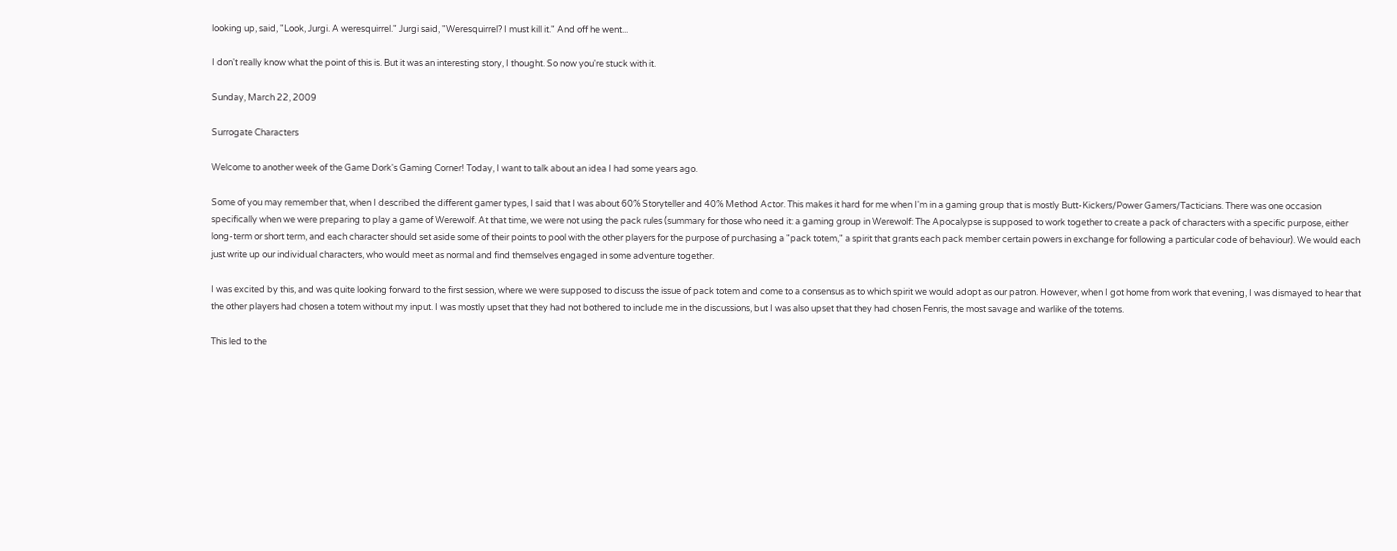looking up, said, "Look, Jurgi. A weresquirrel." Jurgi said, "Weresquirrel? I must kill it." And off he went...

I don't really know what the point of this is. But it was an interesting story, I thought. So now you're stuck with it.

Sunday, March 22, 2009

Surrogate Characters

Welcome to another week of the Game Dork's Gaming Corner! Today, I want to talk about an idea I had some years ago.

Some of you may remember that, when I described the different gamer types, I said that I was about 60% Storyteller and 40% Method Actor. This makes it hard for me when I'm in a gaming group that is mostly Butt-Kickers/Power Gamers/Tacticians. There was one occasion specifically when we were preparing to play a game of Werewolf. At that time, we were not using the pack rules (summary for those who need it: a gaming group in Werewolf: The Apocalypse is supposed to work together to create a pack of characters with a specific purpose, either long-term or short term, and each character should set aside some of their points to pool with the other players for the purpose of purchasing a "pack totem," a spirit that grants each pack member certain powers in exchange for following a particular code of behaviour). We would each just write up our individual characters, who would meet as normal and find themselves engaged in some adventure together.

I was excited by this, and was quite looking forward to the first session, where we were supposed to discuss the issue of pack totem and come to a consensus as to which spirit we would adopt as our patron. However, when I got home from work that evening, I was dismayed to hear that the other players had chosen a totem without my input. I was mostly upset that they had not bothered to include me in the discussions, but I was also upset that they had chosen Fenris, the most savage and warlike of the totems.

This led to the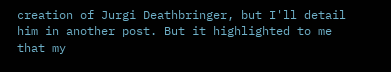creation of Jurgi Deathbringer, but I'll detail him in another post. But it highlighted to me that my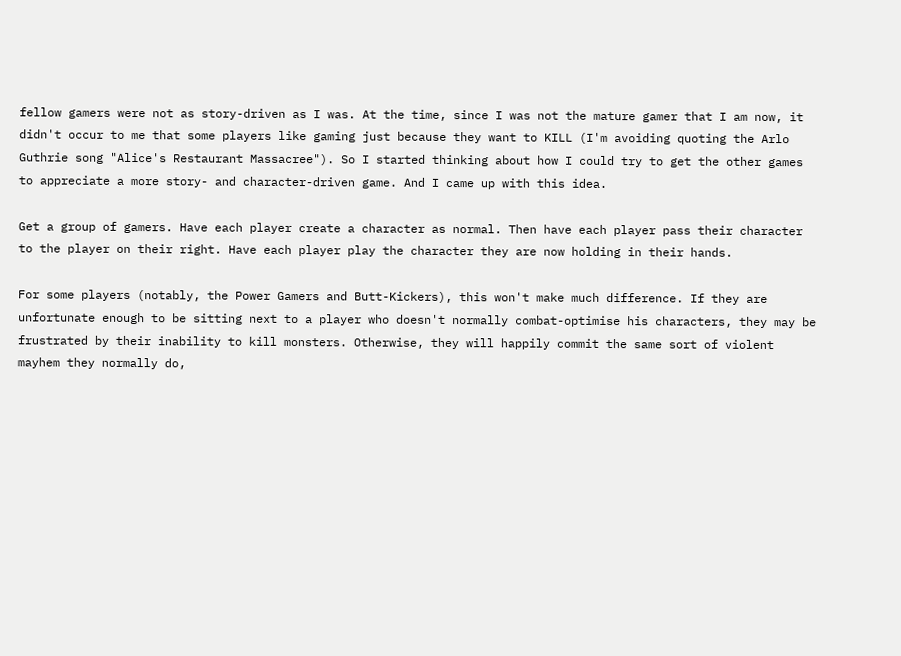fellow gamers were not as story-driven as I was. At the time, since I was not the mature gamer that I am now, it didn't occur to me that some players like gaming just because they want to KILL (I'm avoiding quoting the Arlo Guthrie song "Alice's Restaurant Massacree"). So I started thinking about how I could try to get the other games to appreciate a more story- and character-driven game. And I came up with this idea.

Get a group of gamers. Have each player create a character as normal. Then have each player pass their character to the player on their right. Have each player play the character they are now holding in their hands.

For some players (notably, the Power Gamers and Butt-Kickers), this won't make much difference. If they are unfortunate enough to be sitting next to a player who doesn't normally combat-optimise his characters, they may be frustrated by their inability to kill monsters. Otherwise, they will happily commit the same sort of violent mayhem they normally do,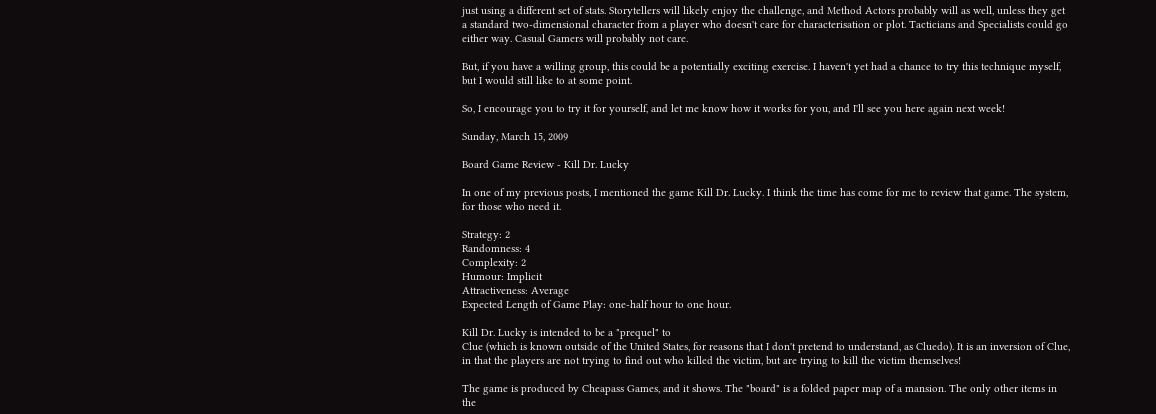just using a different set of stats. Storytellers will likely enjoy the challenge, and Method Actors probably will as well, unless they get a standard two-dimensional character from a player who doesn't care for characterisation or plot. Tacticians and Specialists could go either way. Casual Gamers will probably not care.

But, if you have a willing group, this could be a potentially exciting exercise. I haven't yet had a chance to try this technique myself, but I would still like to at some point.

So, I encourage you to try it for yourself, and let me know how it works for you, and I'll see you here again next week!

Sunday, March 15, 2009

Board Game Review - Kill Dr. Lucky

In one of my previous posts, I mentioned the game Kill Dr. Lucky. I think the time has come for me to review that game. The system, for those who need it.

Strategy: 2
Randomness: 4
Complexity: 2
Humour: Implicit
Attractiveness: Average
Expected Length of Game Play: one-half hour to one hour.

Kill Dr. Lucky is intended to be a "prequel" to
Clue (which is known outside of the United States, for reasons that I don't pretend to understand, as Cluedo). It is an inversion of Clue, in that the players are not trying to find out who killed the victim, but are trying to kill the victim themselves!

The game is produced by Cheapass Games, and it shows. The "board" is a folded paper map of a mansion. The only other items in the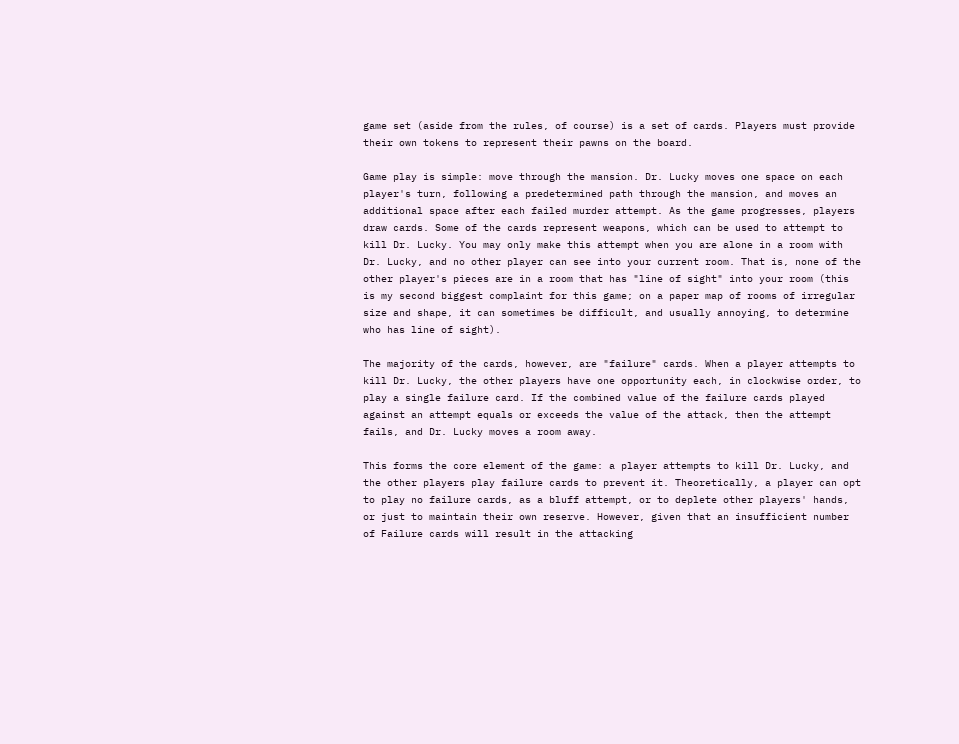game set (aside from the rules, of course) is a set of cards. Players must provide their own tokens to represent their pawns on the board.

Game play is simple: move through the mansion. Dr. Lucky moves one space on each player's turn, following a predetermined path through the mansion, and moves an additional space after each failed murder attempt. As the game progresses, players draw cards. Some of the cards represent weapons, which can be used to attempt to kill Dr. Lucky. You may only make this attempt when you are alone in a room with Dr. Lucky, and no other player can see into your current room. That is, none of the other player's pieces are in a room that has "line of sight" into your room (this is my second biggest complaint for this game; on a paper map of rooms of irregular size and shape, it can sometimes be difficult, and usually annoying, to determine who has line of sight).

The majority of the cards, however, are "failure" cards. When a player attempts to kill Dr. Lucky, the other players have one opportunity each, in clockwise order, to play a single failure card. If the combined value of the failure cards played against an attempt equals or exceeds the value of the attack, then the attempt fails, and Dr. Lucky moves a room away.

This forms the core element of the game: a player attempts to kill Dr. Lucky, and the other players play failure cards to prevent it. Theoretically, a player can opt to play no failure cards, as a bluff attempt, or to deplete other players' hands, or just to maintain their own reserve. However, given that an insufficient number of Failure cards will result in the attacking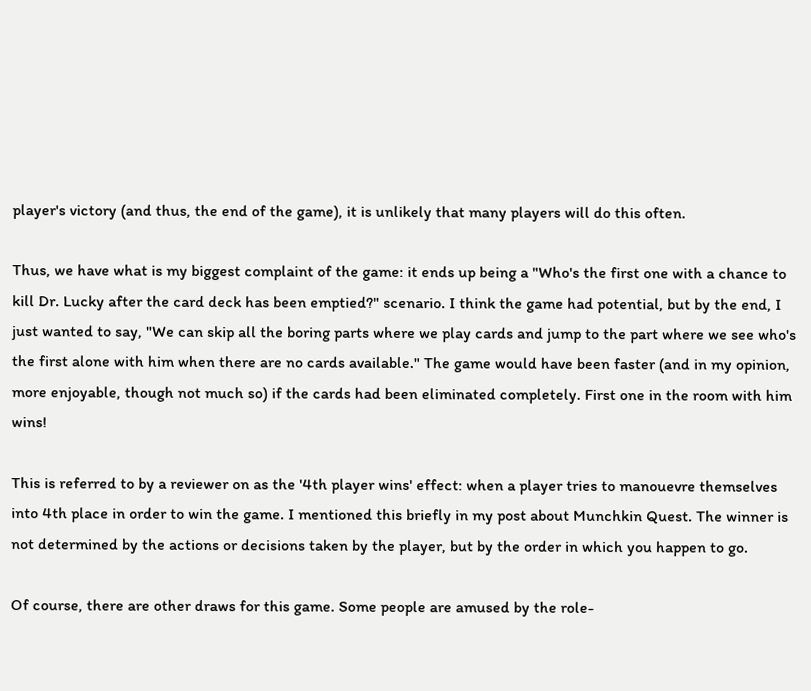player's victory (and thus, the end of the game), it is unlikely that many players will do this often.

Thus, we have what is my biggest complaint of the game: it ends up being a "Who's the first one with a chance to kill Dr. Lucky after the card deck has been emptied?" scenario. I think the game had potential, but by the end, I just wanted to say, "We can skip all the boring parts where we play cards and jump to the part where we see who's the first alone with him when there are no cards available." The game would have been faster (and in my opinion, more enjoyable, though not much so) if the cards had been eliminated completely. First one in the room with him wins!

This is referred to by a reviewer on as the '4th player wins' effect: when a player tries to manouevre themselves into 4th place in order to win the game. I mentioned this briefly in my post about Munchkin Quest. The winner is not determined by the actions or decisions taken by the player, but by the order in which you happen to go.

Of course, there are other draws for this game. Some people are amused by the role-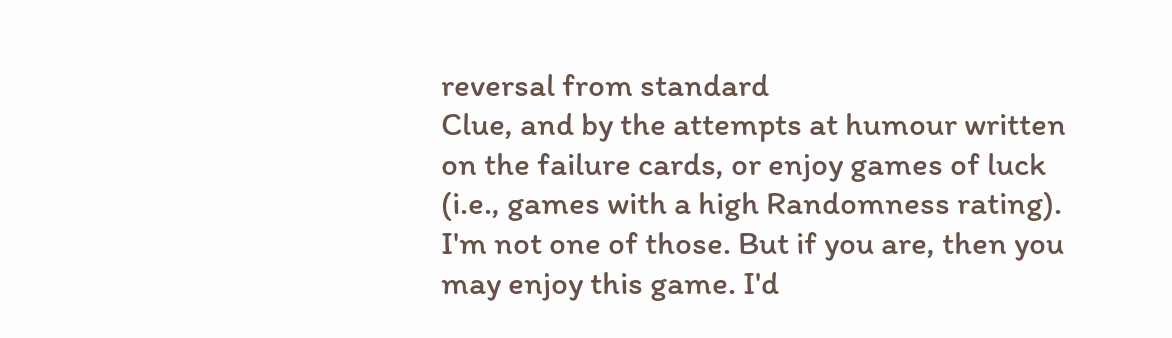reversal from standard
Clue, and by the attempts at humour written on the failure cards, or enjoy games of luck (i.e., games with a high Randomness rating). I'm not one of those. But if you are, then you may enjoy this game. I'd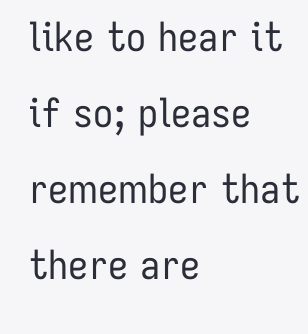like to hear it if so; please remember that there are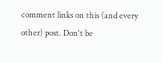comment links on this (and every other) post. Don't be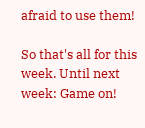afraid to use them!

So that's all for this week. Until next week: Game on!